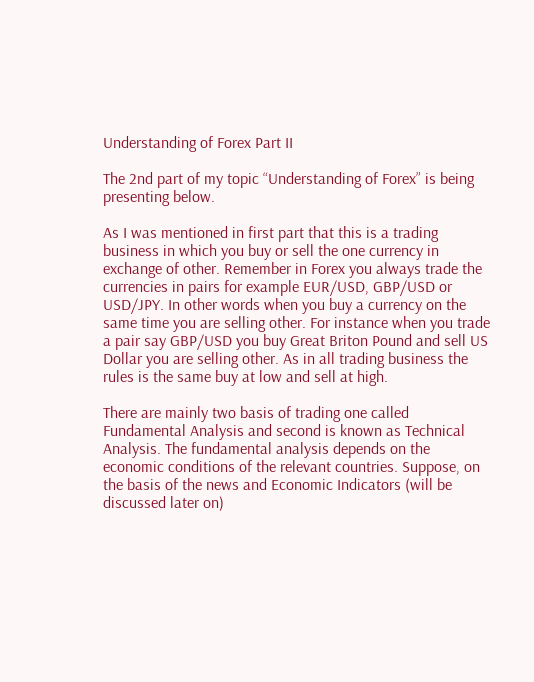Understanding of Forex Part II

The 2nd part of my topic “Understanding of Forex” is being presenting below.

As I was mentioned in first part that this is a trading business in which you buy or sell the one currency in exchange of other. Remember in Forex you always trade the currencies in pairs for example EUR/USD, GBP/USD or USD/JPY. In other words when you buy a currency on the same time you are selling other. For instance when you trade a pair say GBP/USD you buy Great Briton Pound and sell US Dollar you are selling other. As in all trading business the rules is the same buy at low and sell at high.

There are mainly two basis of trading one called Fundamental Analysis and second is known as Technical Analysis. The fundamental analysis depends on the economic conditions of the relevant countries. Suppose, on the basis of the news and Economic Indicators (will be discussed later on)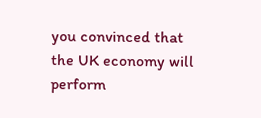you convinced that the UK economy will perform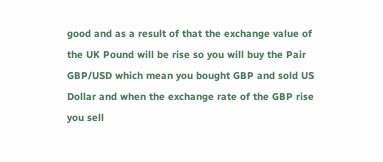good and as a result of that the exchange value of the UK Pound will be rise so you will buy the Pair GBP/USD which mean you bought GBP and sold US Dollar and when the exchange rate of the GBP rise you sell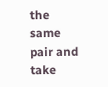the same pair and take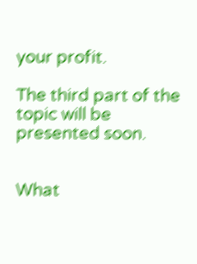your profit.

The third part of the topic will be presented soon.


What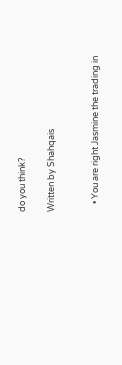do you think?

Written by Shahqais


    • You are right Jasmine the trading in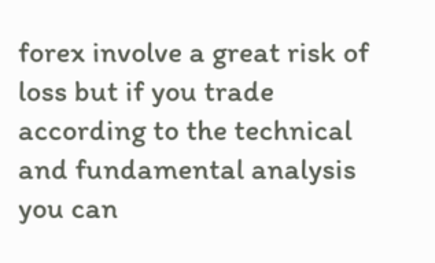forex involve a great risk of loss but if you trade according to the technical and fundamental analysis you can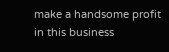make a handsome profit in this business